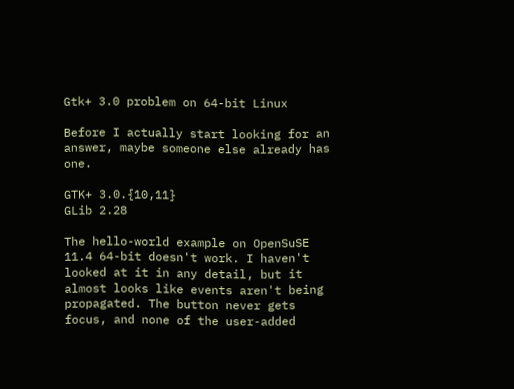Gtk+ 3.0 problem on 64-bit Linux

Before I actually start looking for an answer, maybe someone else already has one.

GTK+ 3.0.{10,11}
GLib 2.28

The hello-world example on OpenSuSE 11.4 64-bit doesn't work. I haven't looked at it in any detail, but it almost looks like events aren't being propagated. The button never gets focus, and none of the user-added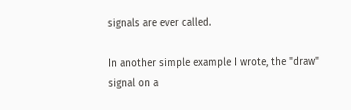signals are ever called.

In another simple example I wrote, the "draw" signal on a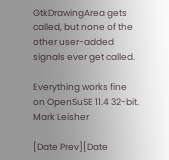GtkDrawingArea gets called, but none of the other user-added signals ever get called.

Everything works fine on OpenSuSE 11.4 32-bit.
Mark Leisher

[Date Prev][Date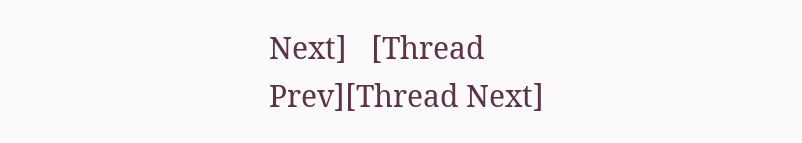Next]   [Thread Prev][Thread Next]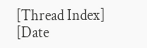[Thread Index] [Date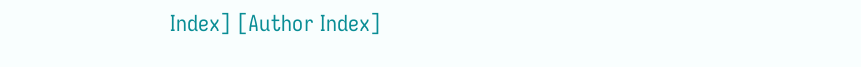Index] [Author Index]